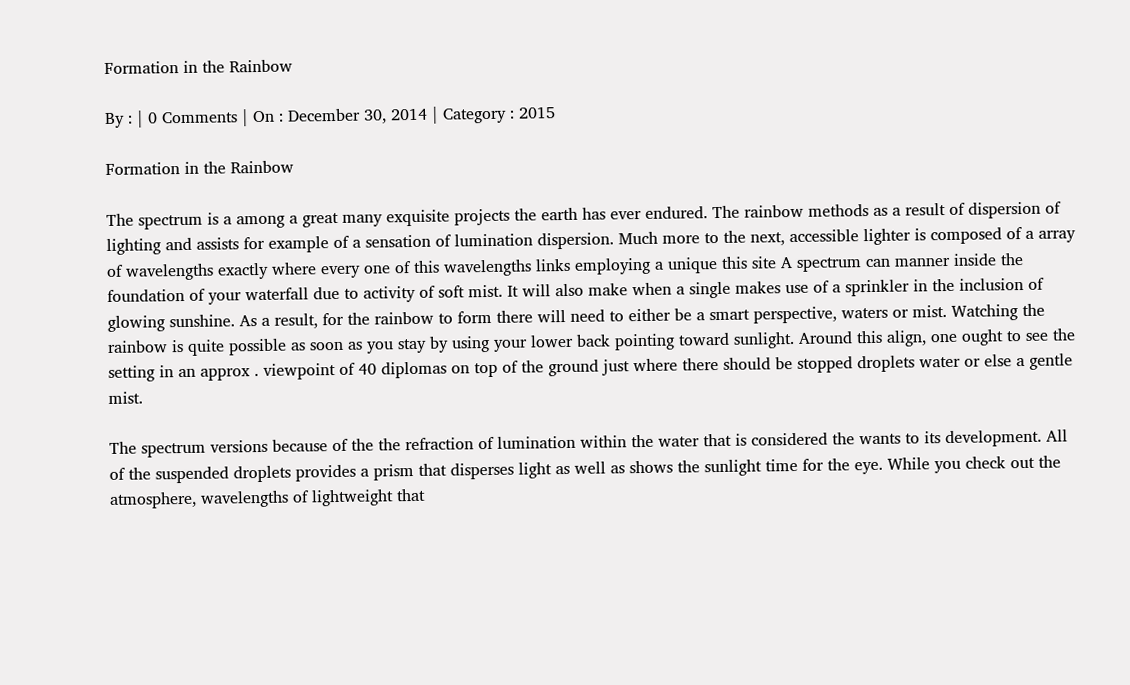Formation in the Rainbow

By : | 0 Comments | On : December 30, 2014 | Category : 2015

Formation in the Rainbow

The spectrum is a among a great many exquisite projects the earth has ever endured. The rainbow methods as a result of dispersion of lighting and assists for example of a sensation of lumination dispersion. Much more to the next, accessible lighter is composed of a array of wavelengths exactly where every one of this wavelengths links employing a unique this site A spectrum can manner inside the foundation of your waterfall due to activity of soft mist. It will also make when a single makes use of a sprinkler in the inclusion of glowing sunshine. As a result, for the rainbow to form there will need to either be a smart perspective, waters or mist. Watching the rainbow is quite possible as soon as you stay by using your lower back pointing toward sunlight. Around this align, one ought to see the setting in an approx . viewpoint of 40 diplomas on top of the ground just where there should be stopped droplets water or else a gentle mist.

The spectrum versions because of the the refraction of lumination within the water that is considered the wants to its development. All of the suspended droplets provides a prism that disperses light as well as shows the sunlight time for the eye. While you check out the atmosphere, wavelengths of lightweight that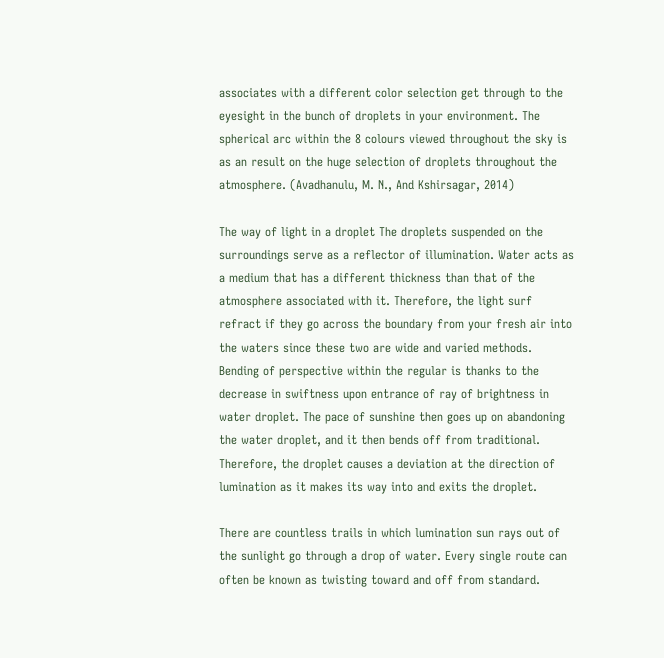associates with a different color selection get through to the eyesight in the bunch of droplets in your environment. The spherical arc within the 8 colours viewed throughout the sky is as an result on the huge selection of droplets throughout the atmosphere. (Avadhanulu, M. N., And Kshirsagar, 2014)

The way of light in a droplet The droplets suspended on the surroundings serve as a reflector of illumination. Water acts as a medium that has a different thickness than that of the atmosphere associated with it. Therefore, the light surf refract if they go across the boundary from your fresh air into the waters since these two are wide and varied methods. Bending of perspective within the regular is thanks to the decrease in swiftness upon entrance of ray of brightness in water droplet. The pace of sunshine then goes up on abandoning the water droplet, and it then bends off from traditional. Therefore, the droplet causes a deviation at the direction of lumination as it makes its way into and exits the droplet.

There are countless trails in which lumination sun rays out of the sunlight go through a drop of water. Every single route can often be known as twisting toward and off from standard.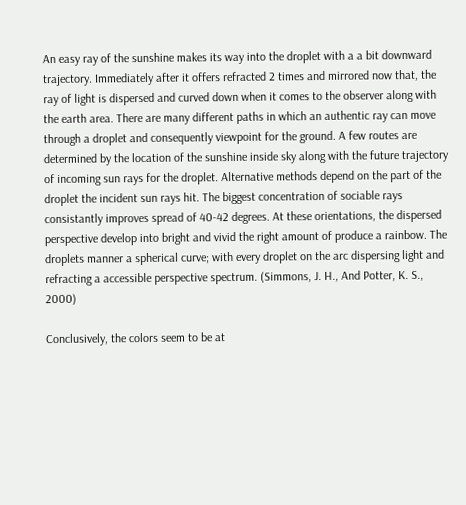An easy ray of the sunshine makes its way into the droplet with a a bit downward trajectory. Immediately after it offers refracted 2 times and mirrored now that, the ray of light is dispersed and curved down when it comes to the observer along with the earth area. There are many different paths in which an authentic ray can move through a droplet and consequently viewpoint for the ground. A few routes are determined by the location of the sunshine inside sky along with the future trajectory of incoming sun rays for the droplet. Alternative methods depend on the part of the droplet the incident sun rays hit. The biggest concentration of sociable rays consistantly improves spread of 40-42 degrees. At these orientations, the dispersed perspective develop into bright and vivid the right amount of produce a rainbow. The droplets manner a spherical curve; with every droplet on the arc dispersing light and refracting a accessible perspective spectrum. (Simmons, J. H., And Potter, K. S., 2000)

Conclusively, the colors seem to be at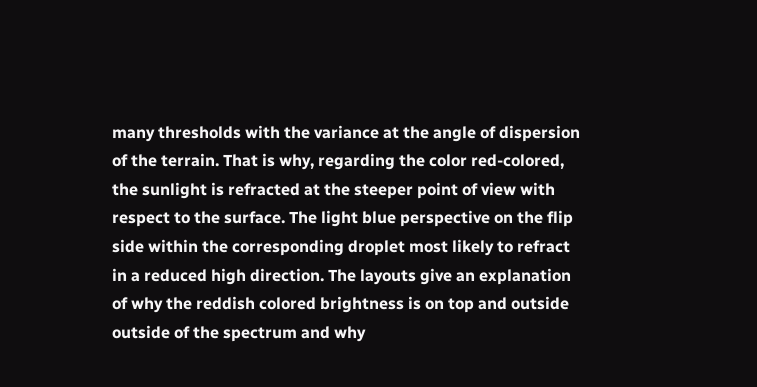many thresholds with the variance at the angle of dispersion of the terrain. That is why, regarding the color red-colored, the sunlight is refracted at the steeper point of view with respect to the surface. The light blue perspective on the flip side within the corresponding droplet most likely to refract in a reduced high direction. The layouts give an explanation of why the reddish colored brightness is on top and outside outside of the spectrum and why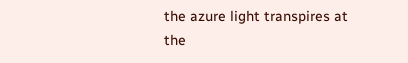the azure light transpires at the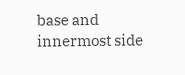base and innermost side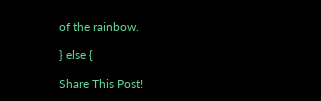of the rainbow.

} else {

Share This Post!